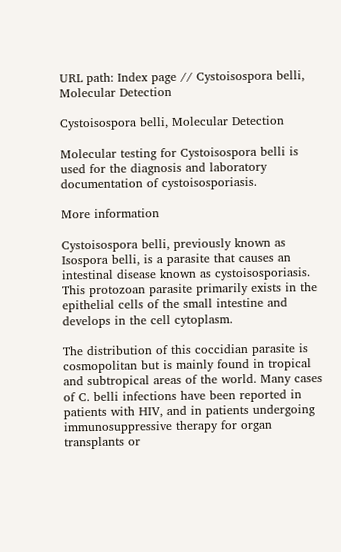URL path: Index page // Cystoisospora belli, Molecular Detection

Cystoisospora belli, Molecular Detection

Molecular testing for Cystoisospora belli is used for the diagnosis and laboratory documentation of cystoisosporiasis.

More information

Cystoisospora belli, previously known as Isospora belli, is a parasite that causes an intestinal disease known as cystoisosporiasis. This protozoan parasite primarily exists in the epithelial cells of the small intestine and develops in the cell cytoplasm.

The distribution of this coccidian parasite is cosmopolitan but is mainly found in tropical and subtropical areas of the world. Many cases of C. belli infections have been reported in patients with HIV, and in patients undergoing immunosuppressive therapy for organ transplants or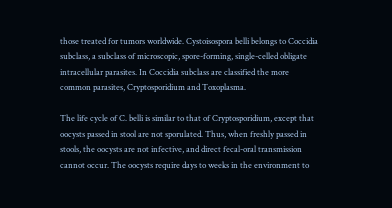those treated for tumors worldwide. Cystoisospora belli belongs to Coccidia subclass, a subclass of microscopic, spore-forming, single-celled obligate intracellular parasites. In Coccidia subclass are classified the more common parasites, Cryptosporidium and Toxoplasma.

The life cycle of C. belli is similar to that of Cryptosporidium, except that oocysts passed in stool are not sporulated. Thus, when freshly passed in stools, the oocysts are not infective, and direct fecal-oral transmission cannot occur. The oocysts require days to weeks in the environment to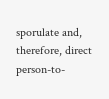sporulate and, therefore, direct person-to-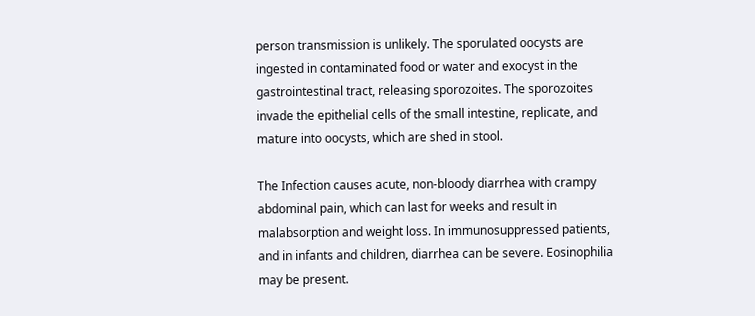person transmission is unlikely. The sporulated oocysts are ingested in contaminated food or water and exocyst in the gastrointestinal tract, releasing sporozoites. The sporozoites invade the epithelial cells of the small intestine, replicate, and mature into oocysts, which are shed in stool.

The Infection causes acute, non-bloody diarrhea with crampy abdominal pain, which can last for weeks and result in malabsorption and weight loss. In immunosuppressed patients, and in infants and children, diarrhea can be severe. Eosinophilia may be present.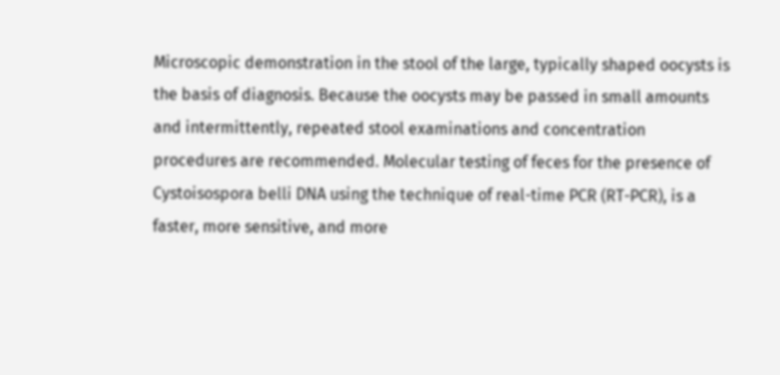Microscopic demonstration in the stool of the large, typically shaped oocysts is the basis of diagnosis. Because the oocysts may be passed in small amounts and intermittently, repeated stool examinations and concentration procedures are recommended. Molecular testing of feces for the presence of Cystoisospora belli DNA using the technique of real-time PCR (RT-PCR), is a faster, more sensitive, and more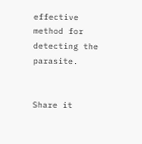effective method for detecting the parasite.


Share it